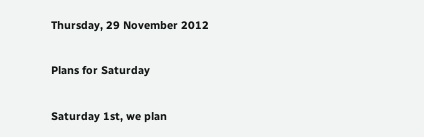Thursday, 29 November 2012

Plans for Saturday

Saturday 1st, we plan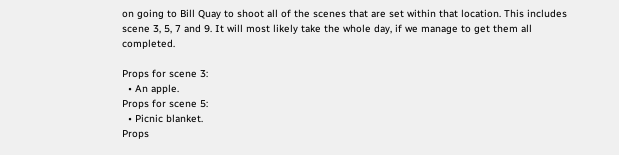on going to Bill Quay to shoot all of the scenes that are set within that location. This includes scene 3, 5, 7 and 9. It will most likely take the whole day, if we manage to get them all completed.

Props for scene 3:
  • An apple.
Props for scene 5:
  • Picnic blanket.
Props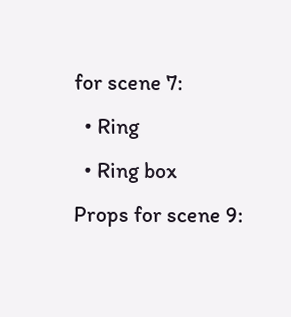for scene 7:
  • Ring
  • Ring box
Props for scene 9: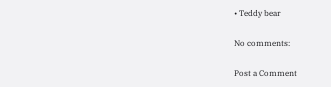• Teddy bear

No comments:

Post a Comment